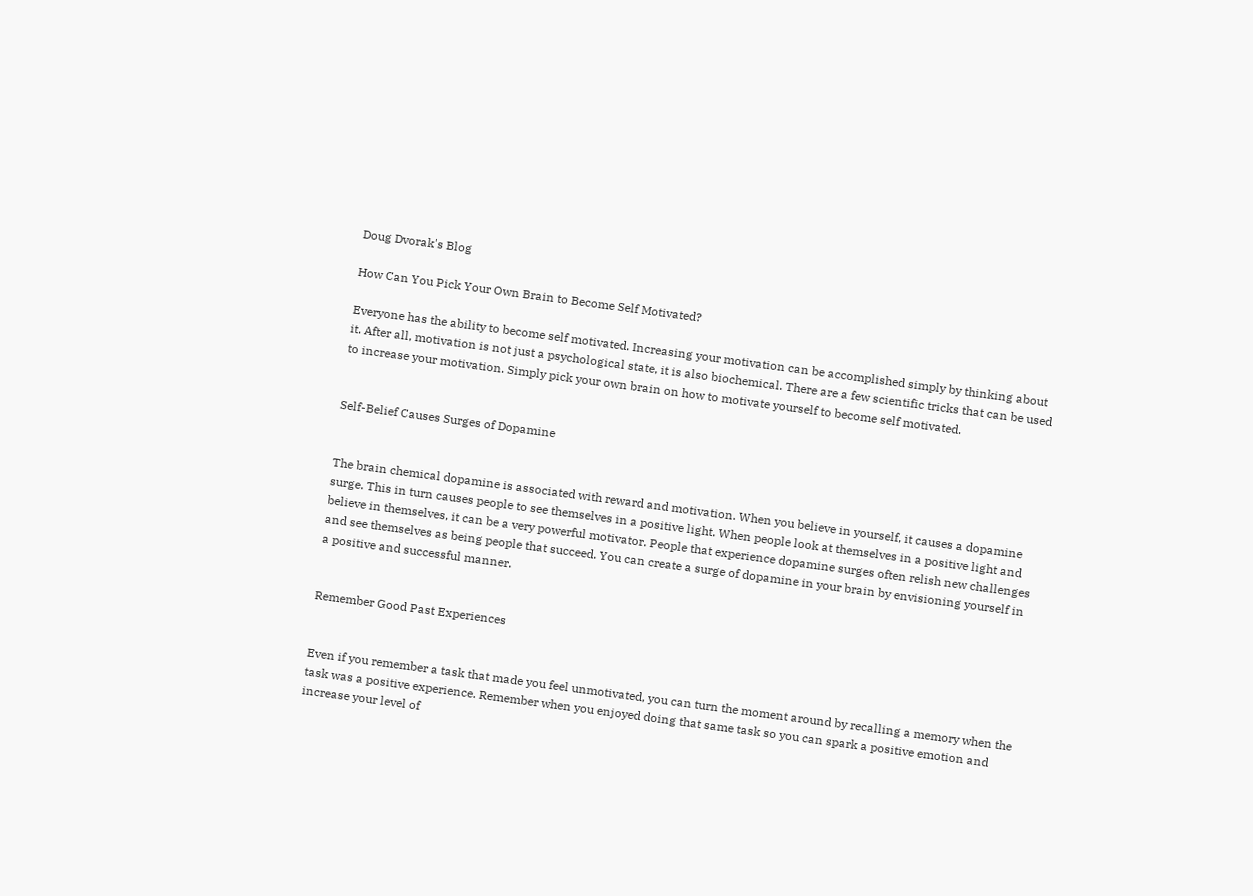Doug Dvorak's Blog

How Can You Pick Your Own Brain to Become Self Motivated?

Everyone has the ability to become self motivated. Increasing your motivation can be accomplished simply by thinking about it. After all, motivation is not just a psychological state, it is also biochemical. There are a few scientific tricks that can be used to increase your motivation. Simply pick your own brain on how to motivate yourself to become self motivated.


Self-Belief Causes Surges of Dopamine


The brain chemical dopamine is associated with reward and motivation. When you believe in yourself, it causes a dopamine surge. This in turn causes people to see themselves in a positive light. When people look at themselves in a positive light and believe in themselves, it can be a very powerful motivator. People that experience dopamine surges often relish new challenges and see themselves as being people that succeed. You can create a surge of dopamine in your brain by envisioning yourself in a positive and successful manner.


Remember Good Past Experiences


Even if you remember a task that made you feel unmotivated, you can turn the moment around by recalling a memory when the task was a positive experience. Remember when you enjoyed doing that same task so you can spark a positive emotion and increase your level of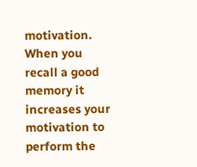motivation. When you recall a good memory it increases your motivation to perform the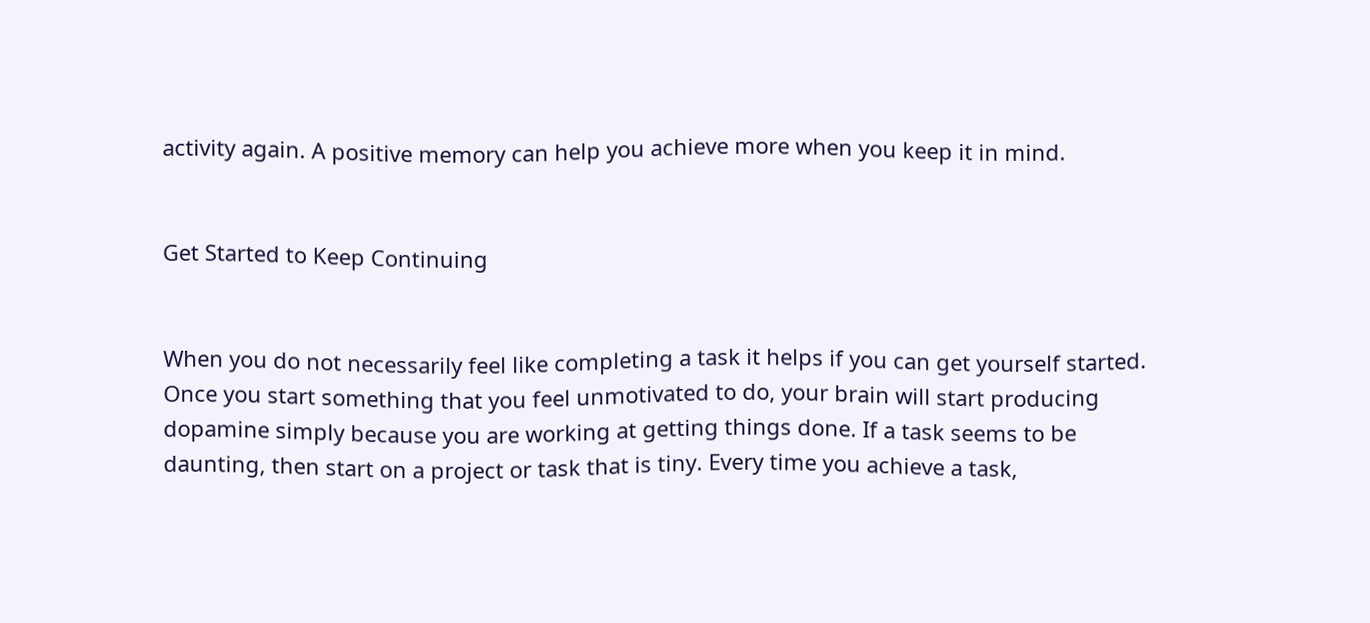activity again. A positive memory can help you achieve more when you keep it in mind.


Get Started to Keep Continuing


When you do not necessarily feel like completing a task it helps if you can get yourself started. Once you start something that you feel unmotivated to do, your brain will start producing dopamine simply because you are working at getting things done. If a task seems to be daunting, then start on a project or task that is tiny. Every time you achieve a task,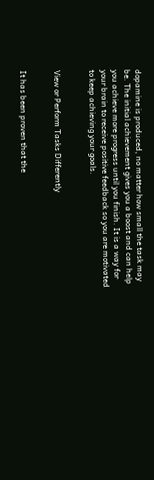dopamine is produced, no matter how small the task may be. The initial achievement gives you a boost and can help you achieve more progress until you finish. It is a way for your brain to receive positive feedback so you are motivated to keep achieving your goals.


View or Perform Tasks Differently


It has been proven that the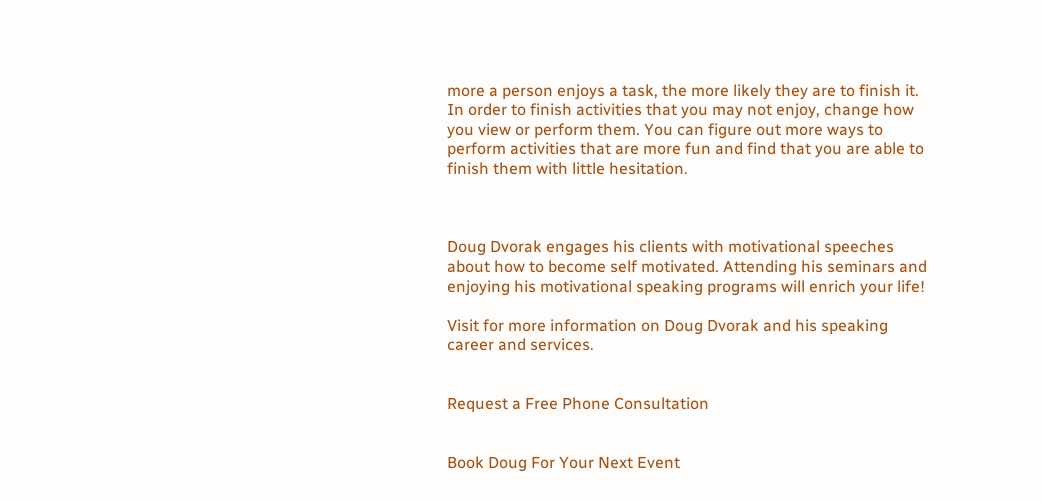more a person enjoys a task, the more likely they are to finish it. In order to finish activities that you may not enjoy, change how you view or perform them. You can figure out more ways to perform activities that are more fun and find that you are able to finish them with little hesitation.



Doug Dvorak engages his clients with motivational speeches about how to become self motivated. Attending his seminars and enjoying his motivational speaking programs will enrich your life!

Visit for more information on Doug Dvorak and his speaking career and services.


Request a Free Phone Consultation


Book Doug For Your Next Event